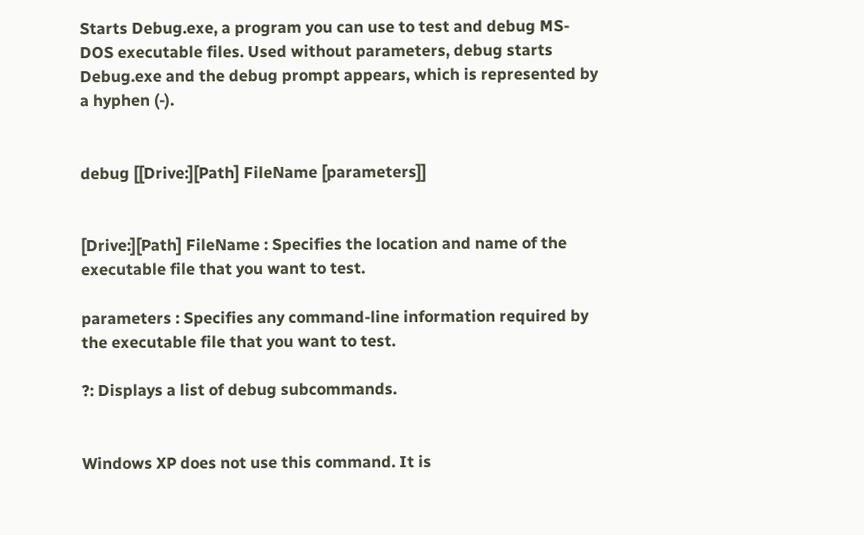Starts Debug.exe, a program you can use to test and debug MS-DOS executable files. Used without parameters, debug starts Debug.exe and the debug prompt appears, which is represented by a hyphen (-).


debug [[Drive:][Path] FileName [parameters]]


[Drive:][Path] FileName : Specifies the location and name of the executable file that you want to test.

parameters : Specifies any command-line information required by the executable file that you want to test.

?: Displays a list of debug subcommands.


Windows XP does not use this command. It is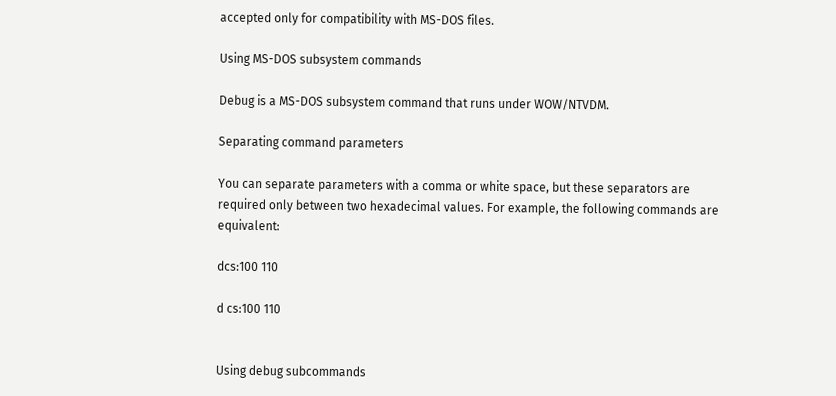accepted only for compatibility with MS-DOS files.

Using MS-DOS subsystem commands

Debug is a MS-DOS subsystem command that runs under WOW/NTVDM.

Separating command parameters

You can separate parameters with a comma or white space, but these separators are required only between two hexadecimal values. For example, the following commands are equivalent:

dcs:100 110

d cs:100 110


Using debug subcommands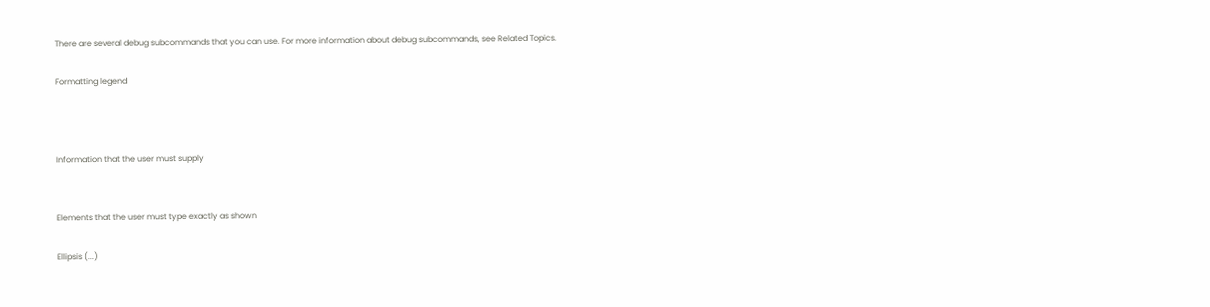There are several debug subcommands that you can use. For more information about debug subcommands, see Related Topics.

Formatting legend



Information that the user must supply


Elements that the user must type exactly as shown

Ellipsis (...)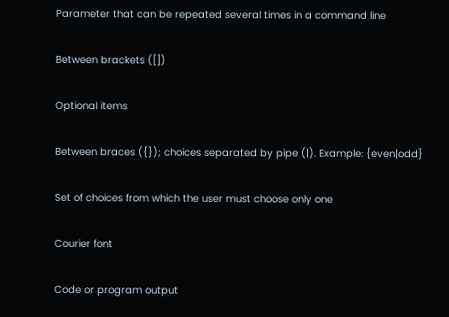Parameter that can be repeated several times in a command line

Between brackets ([])

Optional items

Between braces ({}); choices separated by pipe (|). Example: {even|odd}

Set of choices from which the user must choose only one

Courier font

Code or program output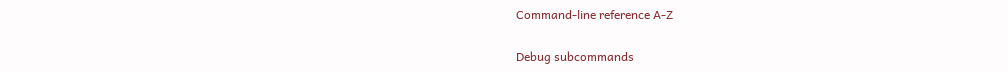Command-line reference A-Z

Debug subcommands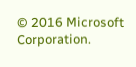© 2016 Microsoft Corporation.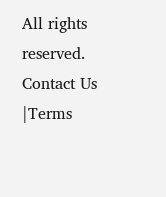All rights reserved. Contact Us |Terms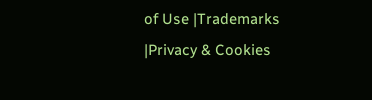of Use |Trademarks |Privacy & Cookies